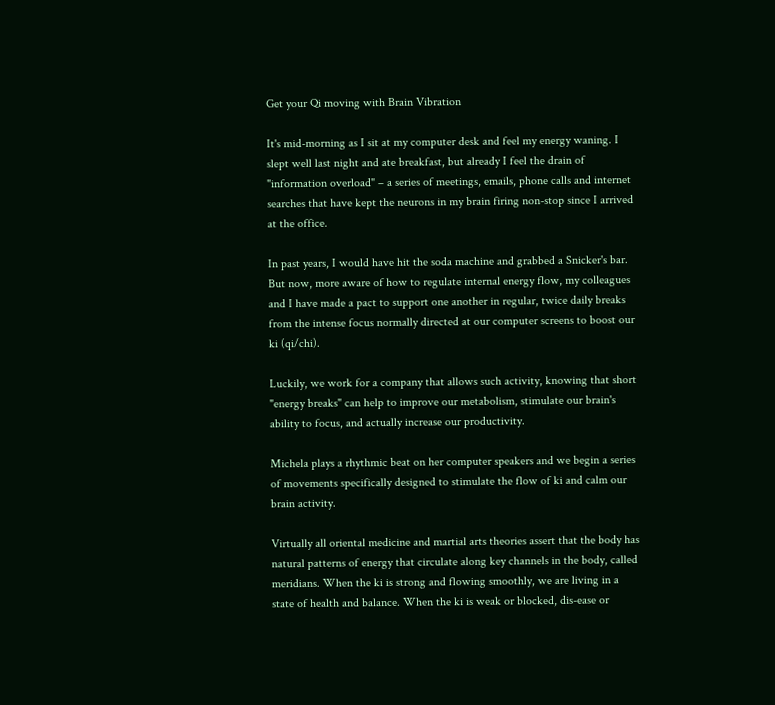Get your Qi moving with Brain Vibration

It's mid-morning as I sit at my computer desk and feel my energy waning. I slept well last night and ate breakfast, but already I feel the drain of "information overload" – a series of meetings, emails, phone calls and internet searches that have kept the neurons in my brain firing non-stop since I arrived at the office.

In past years, I would have hit the soda machine and grabbed a Snicker's bar. But now, more aware of how to regulate internal energy flow, my colleagues and I have made a pact to support one another in regular, twice daily breaks from the intense focus normally directed at our computer screens to boost our ki (qi/chi).

Luckily, we work for a company that allows such activity, knowing that short "energy breaks" can help to improve our metabolism, stimulate our brain's ability to focus, and actually increase our productivity.

Michela plays a rhythmic beat on her computer speakers and we begin a series of movements specifically designed to stimulate the flow of ki and calm our brain activity.

Virtually all oriental medicine and martial arts theories assert that the body has natural patterns of energy that circulate along key channels in the body, called meridians. When the ki is strong and flowing smoothly, we are living in a state of health and balance. When the ki is weak or blocked, dis-ease or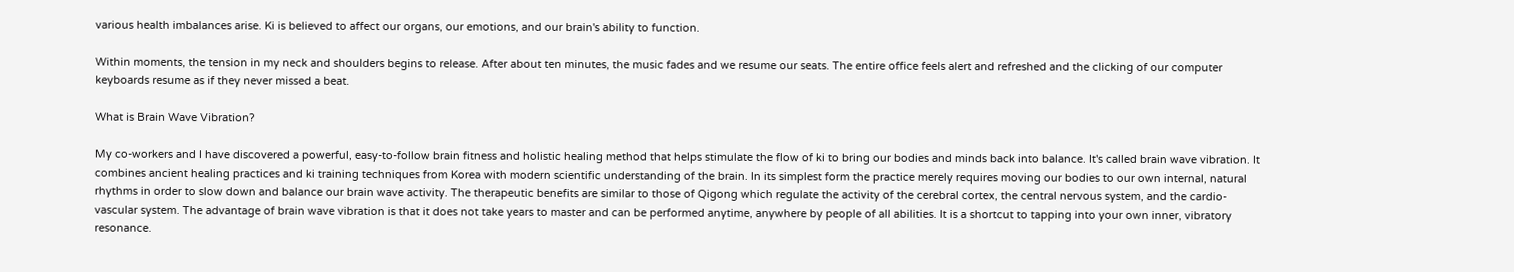various health imbalances arise. Ki is believed to affect our organs, our emotions, and our brain's ability to function.

Within moments, the tension in my neck and shoulders begins to release. After about ten minutes, the music fades and we resume our seats. The entire office feels alert and refreshed and the clicking of our computer keyboards resume as if they never missed a beat.

What is Brain Wave Vibration?

My co-workers and I have discovered a powerful, easy-to-follow brain fitness and holistic healing method that helps stimulate the flow of ki to bring our bodies and minds back into balance. It's called brain wave vibration. It combines ancient healing practices and ki training techniques from Korea with modern scientific understanding of the brain. In its simplest form the practice merely requires moving our bodies to our own internal, natural rhythms in order to slow down and balance our brain wave activity. The therapeutic benefits are similar to those of Qigong which regulate the activity of the cerebral cortex, the central nervous system, and the cardio-vascular system. The advantage of brain wave vibration is that it does not take years to master and can be performed anytime, anywhere by people of all abilities. It is a shortcut to tapping into your own inner, vibratory resonance.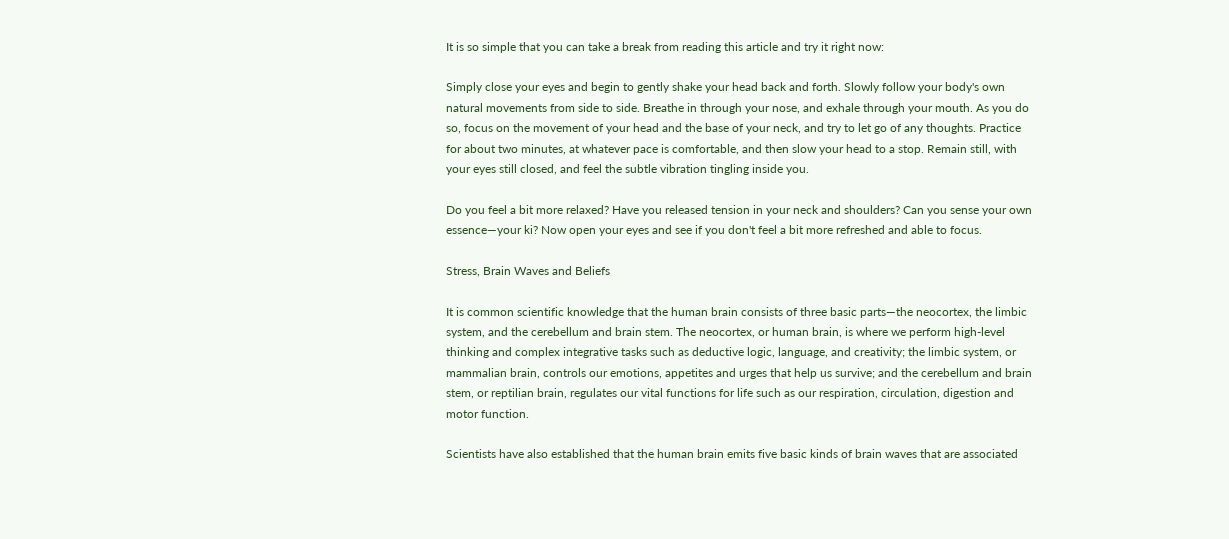It is so simple that you can take a break from reading this article and try it right now:

Simply close your eyes and begin to gently shake your head back and forth. Slowly follow your body's own natural movements from side to side. Breathe in through your nose, and exhale through your mouth. As you do so, focus on the movement of your head and the base of your neck, and try to let go of any thoughts. Practice for about two minutes, at whatever pace is comfortable, and then slow your head to a stop. Remain still, with your eyes still closed, and feel the subtle vibration tingling inside you.

Do you feel a bit more relaxed? Have you released tension in your neck and shoulders? Can you sense your own essence—your ki? Now open your eyes and see if you don't feel a bit more refreshed and able to focus.

Stress, Brain Waves and Beliefs

It is common scientific knowledge that the human brain consists of three basic parts—the neocortex, the limbic system, and the cerebellum and brain stem. The neocortex, or human brain, is where we perform high-level thinking and complex integrative tasks such as deductive logic, language, and creativity; the limbic system, or mammalian brain, controls our emotions, appetites and urges that help us survive; and the cerebellum and brain stem, or reptilian brain, regulates our vital functions for life such as our respiration, circulation, digestion and motor function.

Scientists have also established that the human brain emits five basic kinds of brain waves that are associated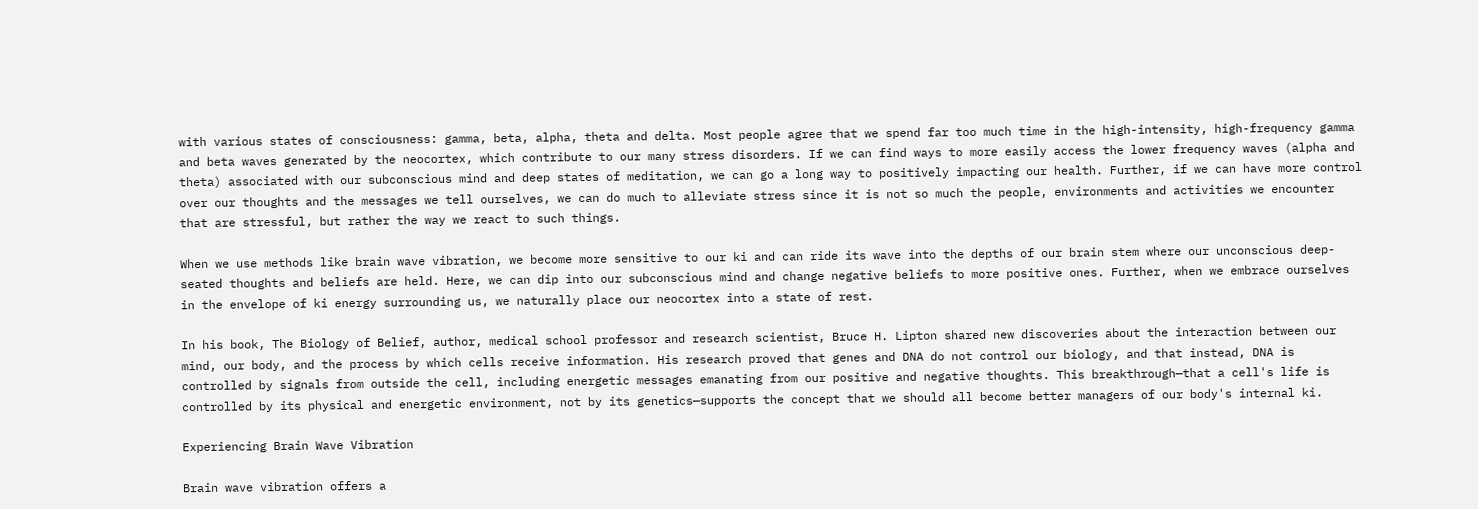with various states of consciousness: gamma, beta, alpha, theta and delta. Most people agree that we spend far too much time in the high-intensity, high-frequency gamma and beta waves generated by the neocortex, which contribute to our many stress disorders. If we can find ways to more easily access the lower frequency waves (alpha and theta) associated with our subconscious mind and deep states of meditation, we can go a long way to positively impacting our health. Further, if we can have more control over our thoughts and the messages we tell ourselves, we can do much to alleviate stress since it is not so much the people, environments and activities we encounter that are stressful, but rather the way we react to such things.

When we use methods like brain wave vibration, we become more sensitive to our ki and can ride its wave into the depths of our brain stem where our unconscious deep-seated thoughts and beliefs are held. Here, we can dip into our subconscious mind and change negative beliefs to more positive ones. Further, when we embrace ourselves in the envelope of ki energy surrounding us, we naturally place our neocortex into a state of rest.

In his book, The Biology of Belief, author, medical school professor and research scientist, Bruce H. Lipton shared new discoveries about the interaction between our mind, our body, and the process by which cells receive information. His research proved that genes and DNA do not control our biology, and that instead, DNA is controlled by signals from outside the cell, including energetic messages emanating from our positive and negative thoughts. This breakthrough—that a cell's life is controlled by its physical and energetic environment, not by its genetics—supports the concept that we should all become better managers of our body's internal ki.

Experiencing Brain Wave Vibration

Brain wave vibration offers a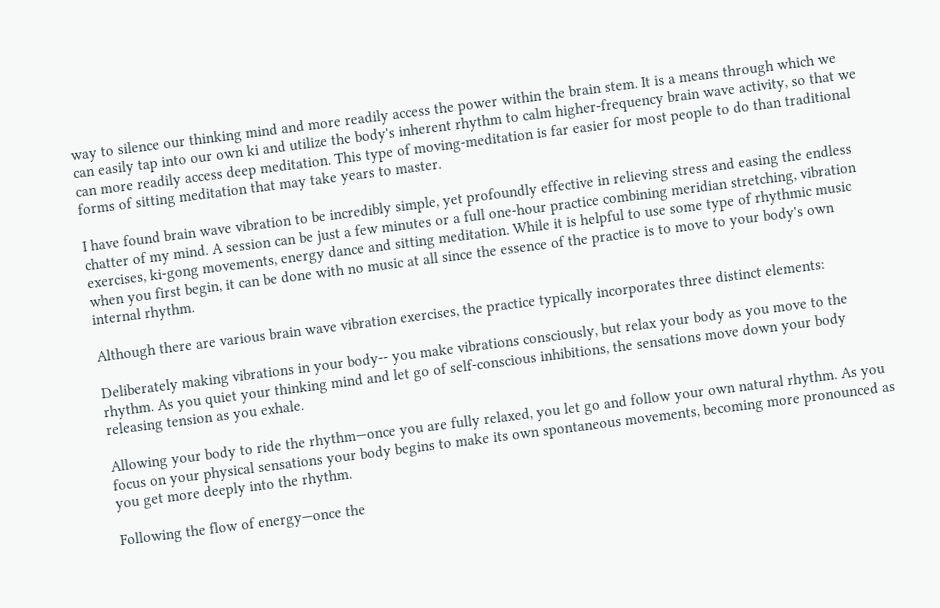way to silence our thinking mind and more readily access the power within the brain stem. It is a means through which we can easily tap into our own ki and utilize the body's inherent rhythm to calm higher-frequency brain wave activity, so that we can more readily access deep meditation. This type of moving-meditation is far easier for most people to do than traditional forms of sitting meditation that may take years to master.

I have found brain wave vibration to be incredibly simple, yet profoundly effective in relieving stress and easing the endless chatter of my mind. A session can be just a few minutes or a full one-hour practice combining meridian stretching, vibration exercises, ki-gong movements, energy dance and sitting meditation. While it is helpful to use some type of rhythmic music when you first begin, it can be done with no music at all since the essence of the practice is to move to your body's own internal rhythm.

Although there are various brain wave vibration exercises, the practice typically incorporates three distinct elements:

Deliberately making vibrations in your body-- you make vibrations consciously, but relax your body as you move to the rhythm. As you quiet your thinking mind and let go of self-conscious inhibitions, the sensations move down your body releasing tension as you exhale.

Allowing your body to ride the rhythm—once you are fully relaxed, you let go and follow your own natural rhythm. As you focus on your physical sensations your body begins to make its own spontaneous movements, becoming more pronounced as you get more deeply into the rhythm.

Following the flow of energy—once the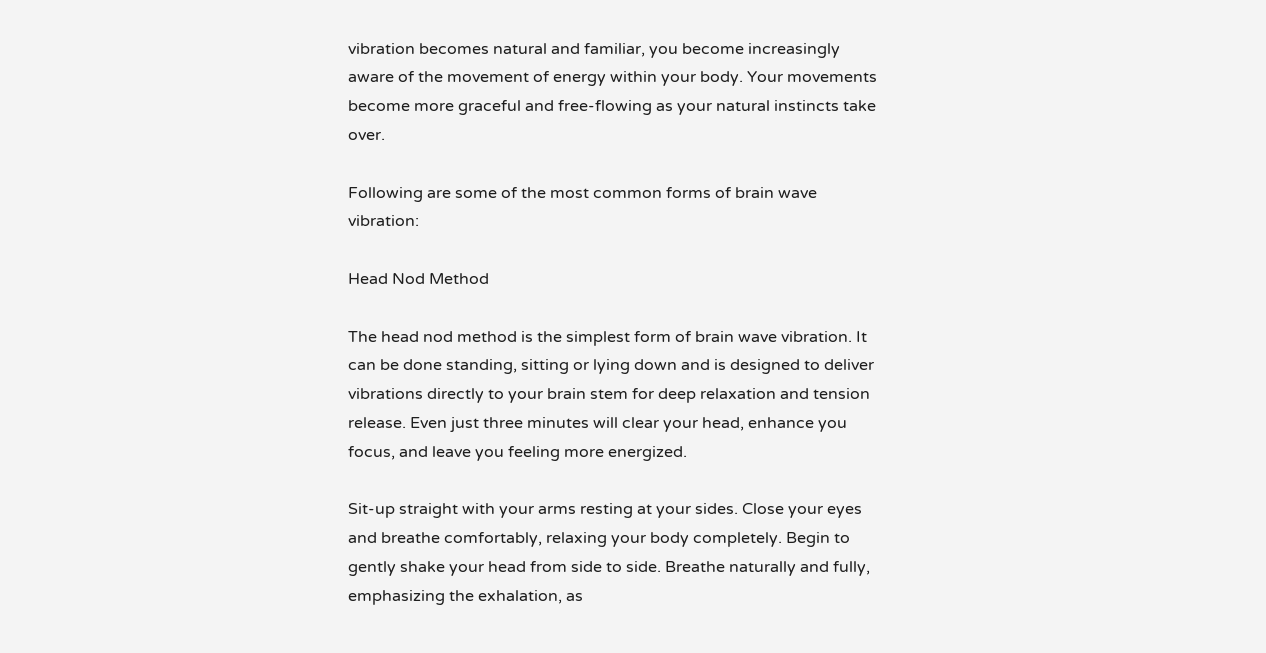vibration becomes natural and familiar, you become increasingly aware of the movement of energy within your body. Your movements become more graceful and free-flowing as your natural instincts take over.

Following are some of the most common forms of brain wave vibration:

Head Nod Method

The head nod method is the simplest form of brain wave vibration. It can be done standing, sitting or lying down and is designed to deliver vibrations directly to your brain stem for deep relaxation and tension release. Even just three minutes will clear your head, enhance you focus, and leave you feeling more energized.

Sit-up straight with your arms resting at your sides. Close your eyes and breathe comfortably, relaxing your body completely. Begin to gently shake your head from side to side. Breathe naturally and fully, emphasizing the exhalation, as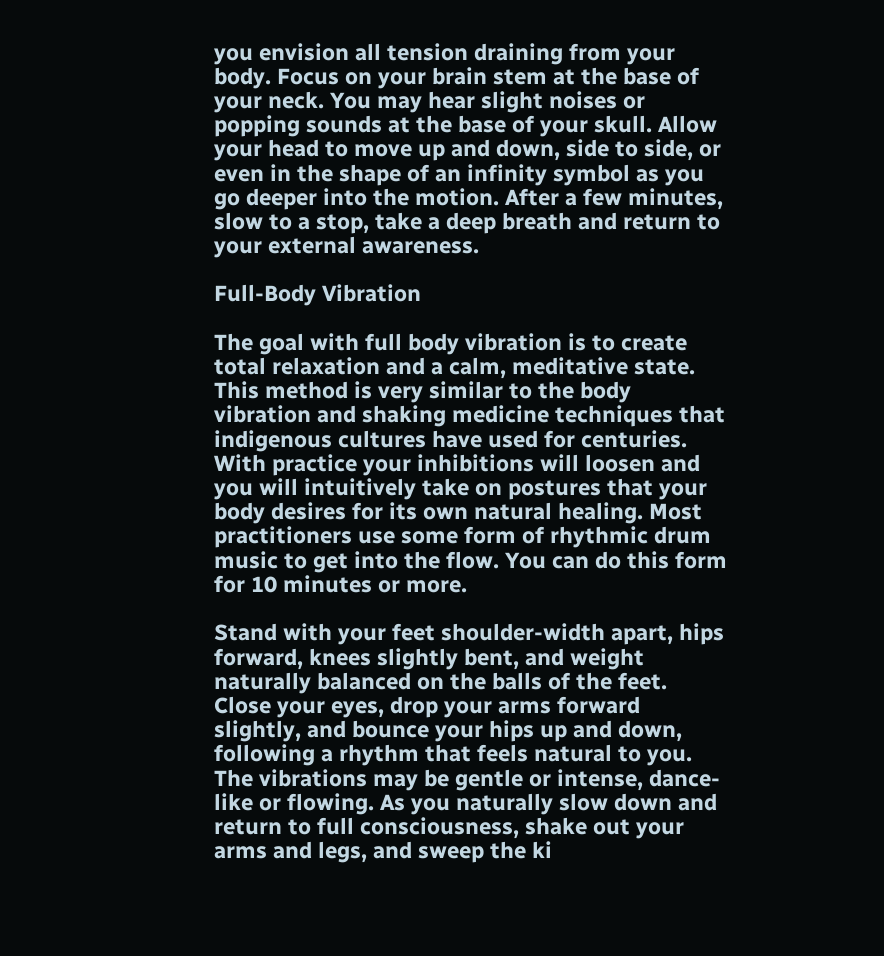you envision all tension draining from your body. Focus on your brain stem at the base of your neck. You may hear slight noises or popping sounds at the base of your skull. Allow your head to move up and down, side to side, or even in the shape of an infinity symbol as you go deeper into the motion. After a few minutes, slow to a stop, take a deep breath and return to your external awareness.

Full-Body Vibration

The goal with full body vibration is to create total relaxation and a calm, meditative state. This method is very similar to the body vibration and shaking medicine techniques that indigenous cultures have used for centuries. With practice your inhibitions will loosen and you will intuitively take on postures that your body desires for its own natural healing. Most practitioners use some form of rhythmic drum music to get into the flow. You can do this form for 10 minutes or more.

Stand with your feet shoulder-width apart, hips forward, knees slightly bent, and weight naturally balanced on the balls of the feet. Close your eyes, drop your arms forward slightly, and bounce your hips up and down, following a rhythm that feels natural to you. The vibrations may be gentle or intense, dance-like or flowing. As you naturally slow down and return to full consciousness, shake out your arms and legs, and sweep the ki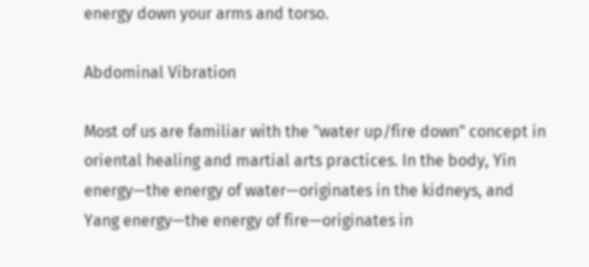energy down your arms and torso.

Abdominal Vibration

Most of us are familiar with the "water up/fire down" concept in oriental healing and martial arts practices. In the body, Yin energy—the energy of water—originates in the kidneys, and Yang energy—the energy of fire—originates in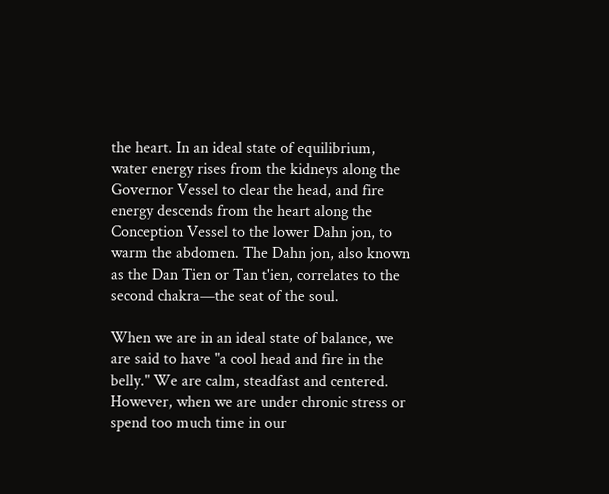the heart. In an ideal state of equilibrium, water energy rises from the kidneys along the Governor Vessel to clear the head, and fire energy descends from the heart along the Conception Vessel to the lower Dahn jon, to warm the abdomen. The Dahn jon, also known as the Dan Tien or Tan t'ien, correlates to the second chakra—the seat of the soul.

When we are in an ideal state of balance, we are said to have "a cool head and fire in the belly." We are calm, steadfast and centered. However, when we are under chronic stress or spend too much time in our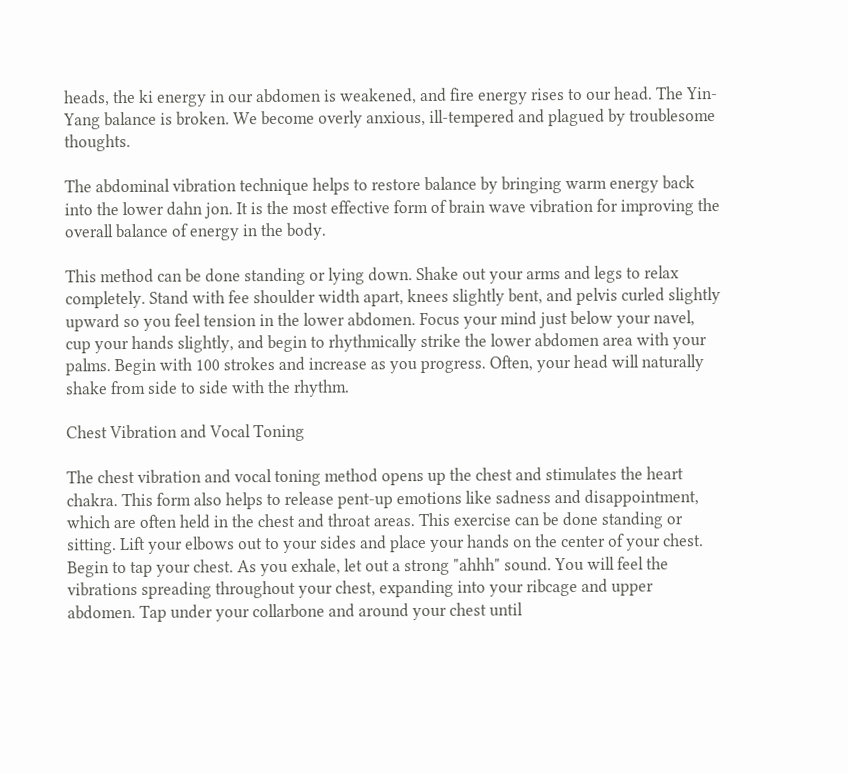heads, the ki energy in our abdomen is weakened, and fire energy rises to our head. The Yin-Yang balance is broken. We become overly anxious, ill-tempered and plagued by troublesome thoughts.

The abdominal vibration technique helps to restore balance by bringing warm energy back into the lower dahn jon. It is the most effective form of brain wave vibration for improving the overall balance of energy in the body.

This method can be done standing or lying down. Shake out your arms and legs to relax completely. Stand with fee shoulder width apart, knees slightly bent, and pelvis curled slightly upward so you feel tension in the lower abdomen. Focus your mind just below your navel, cup your hands slightly, and begin to rhythmically strike the lower abdomen area with your palms. Begin with 100 strokes and increase as you progress. Often, your head will naturally shake from side to side with the rhythm.

Chest Vibration and Vocal Toning

The chest vibration and vocal toning method opens up the chest and stimulates the heart chakra. This form also helps to release pent-up emotions like sadness and disappointment, which are often held in the chest and throat areas. This exercise can be done standing or sitting. Lift your elbows out to your sides and place your hands on the center of your chest. Begin to tap your chest. As you exhale, let out a strong "ahhh" sound. You will feel the vibrations spreading throughout your chest, expanding into your ribcage and upper abdomen. Tap under your collarbone and around your chest until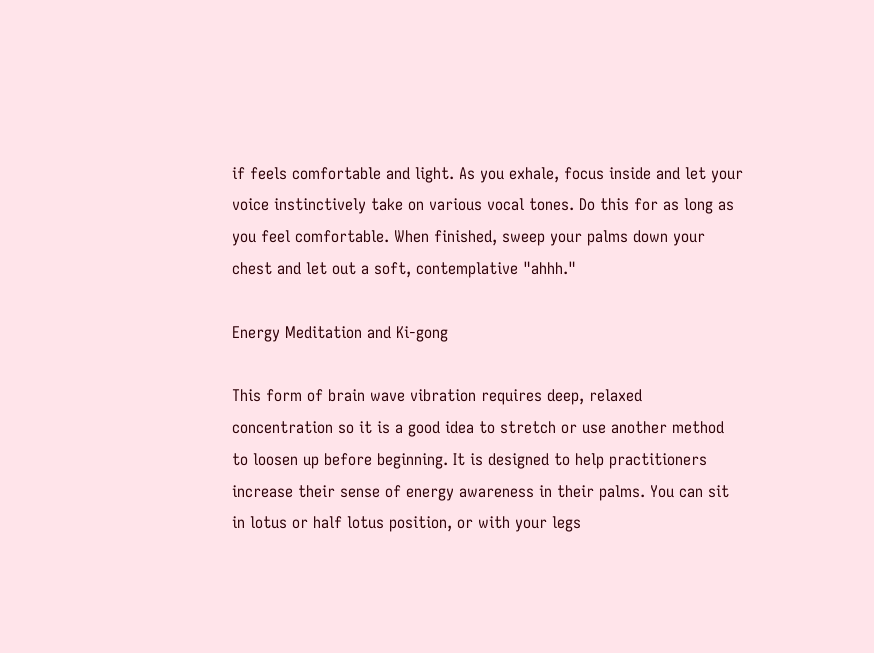if feels comfortable and light. As you exhale, focus inside and let your voice instinctively take on various vocal tones. Do this for as long as you feel comfortable. When finished, sweep your palms down your chest and let out a soft, contemplative "ahhh."

Energy Meditation and Ki-gong

This form of brain wave vibration requires deep, relaxed concentration so it is a good idea to stretch or use another method to loosen up before beginning. It is designed to help practitioners increase their sense of energy awareness in their palms. You can sit in lotus or half lotus position, or with your legs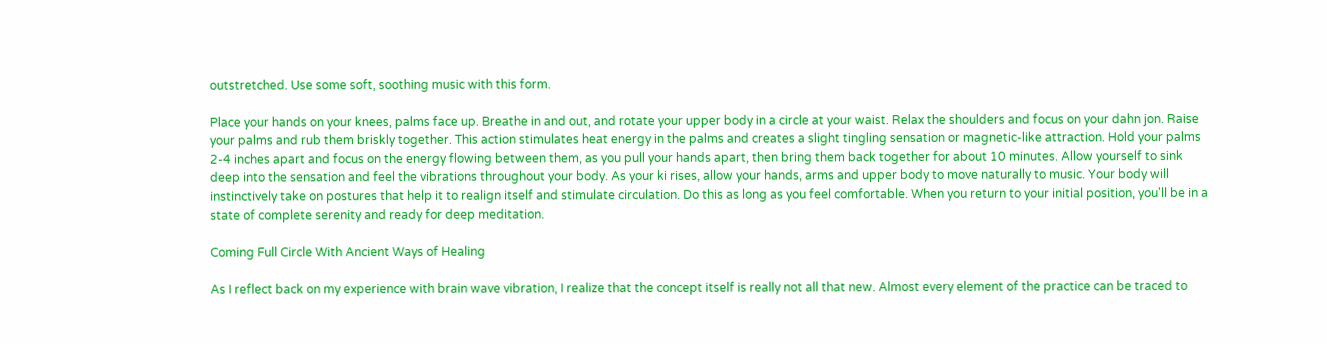outstretched. Use some soft, soothing music with this form.

Place your hands on your knees, palms face up. Breathe in and out, and rotate your upper body in a circle at your waist. Relax the shoulders and focus on your dahn jon. Raise your palms and rub them briskly together. This action stimulates heat energy in the palms and creates a slight tingling sensation or magnetic-like attraction. Hold your palms 2-4 inches apart and focus on the energy flowing between them, as you pull your hands apart, then bring them back together for about 10 minutes. Allow yourself to sink deep into the sensation and feel the vibrations throughout your body. As your ki rises, allow your hands, arms and upper body to move naturally to music. Your body will instinctively take on postures that help it to realign itself and stimulate circulation. Do this as long as you feel comfortable. When you return to your initial position, you'll be in a state of complete serenity and ready for deep meditation.

Coming Full Circle With Ancient Ways of Healing

As I reflect back on my experience with brain wave vibration, I realize that the concept itself is really not all that new. Almost every element of the practice can be traced to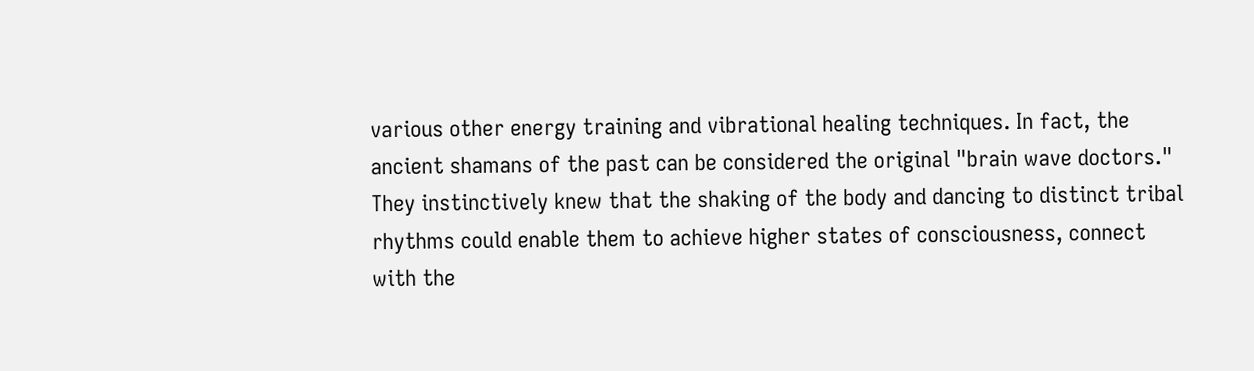various other energy training and vibrational healing techniques. In fact, the ancient shamans of the past can be considered the original "brain wave doctors." They instinctively knew that the shaking of the body and dancing to distinct tribal rhythms could enable them to achieve higher states of consciousness, connect with the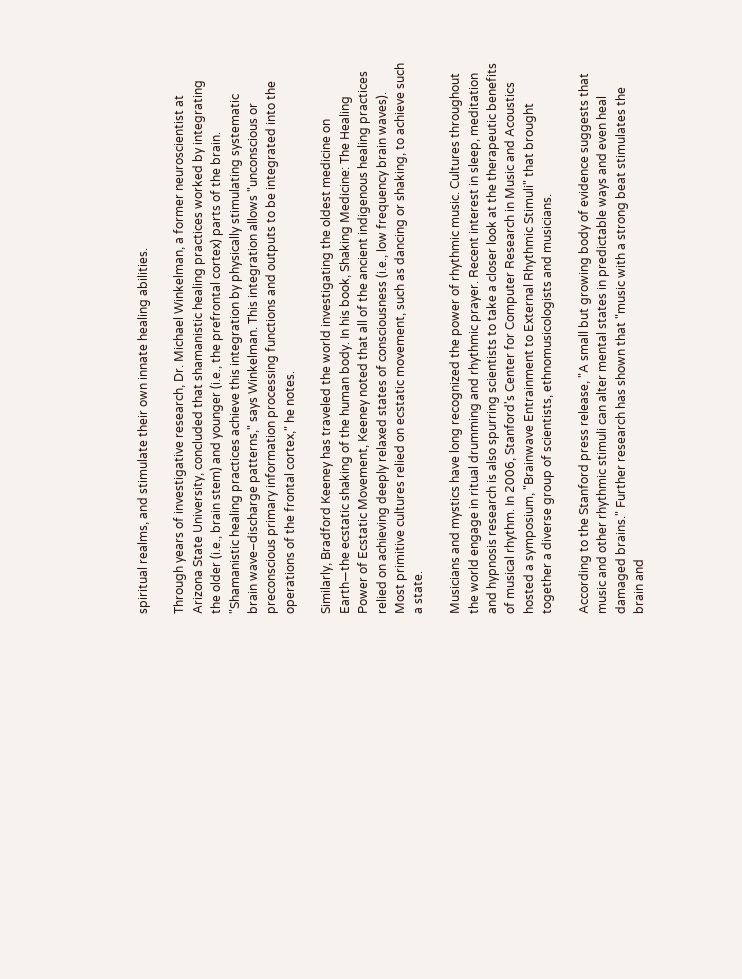spiritual realms, and stimulate their own innate healing abilities.

Through years of investigative research, Dr. Michael Winkelman, a former neuroscientist at Arizona State University, concluded that shamanistic healing practices worked by integrating the older (i.e., brain stem) and younger (i.e., the prefrontal cortex) parts of the brain. "Shamanistic healing practices achieve this integration by physically stimulating systematic brain wave–discharge patterns," says Winkelman. This integration allows "unconscious or preconscious primary information processing functions and outputs to be integrated into the operations of the frontal cortex," he notes.

Similarly, Bradford Keeney has traveled the world investigating the oldest medicine on Earth—the ecstatic shaking of the human body. In his book, Shaking Medicine: The Healing Power of Ecstatic Movement, Keeney noted that all of the ancient indigenous healing practices relied on achieving deeply relaxed states of consciousness (i.e., low frequency brain waves). Most primitive cultures relied on ecstatic movement, such as dancing or shaking, to achieve such a state.

Musicians and mystics have long recognized the power of rhythmic music. Cultures throughout the world engage in ritual drumming and rhythmic prayer. Recent interest in sleep, meditation and hypnosis research is also spurring scientists to take a closer look at the therapeutic benefits of musical rhythm. In 2006, Stanford's Center for Computer Research in Music and Acoustics hosted a symposium, "Brainwave Entrainment to External Rhythmic Stimuli" that brought together a diverse group of scientists, ethnomusicologists and musicians.

According to the Stanford press release, "A small but growing body of evidence suggests that music and other rhythmic stimuli can alter mental states in predictable ways and even heal damaged brains." Further research has shown that "music with a strong beat stimulates the brain and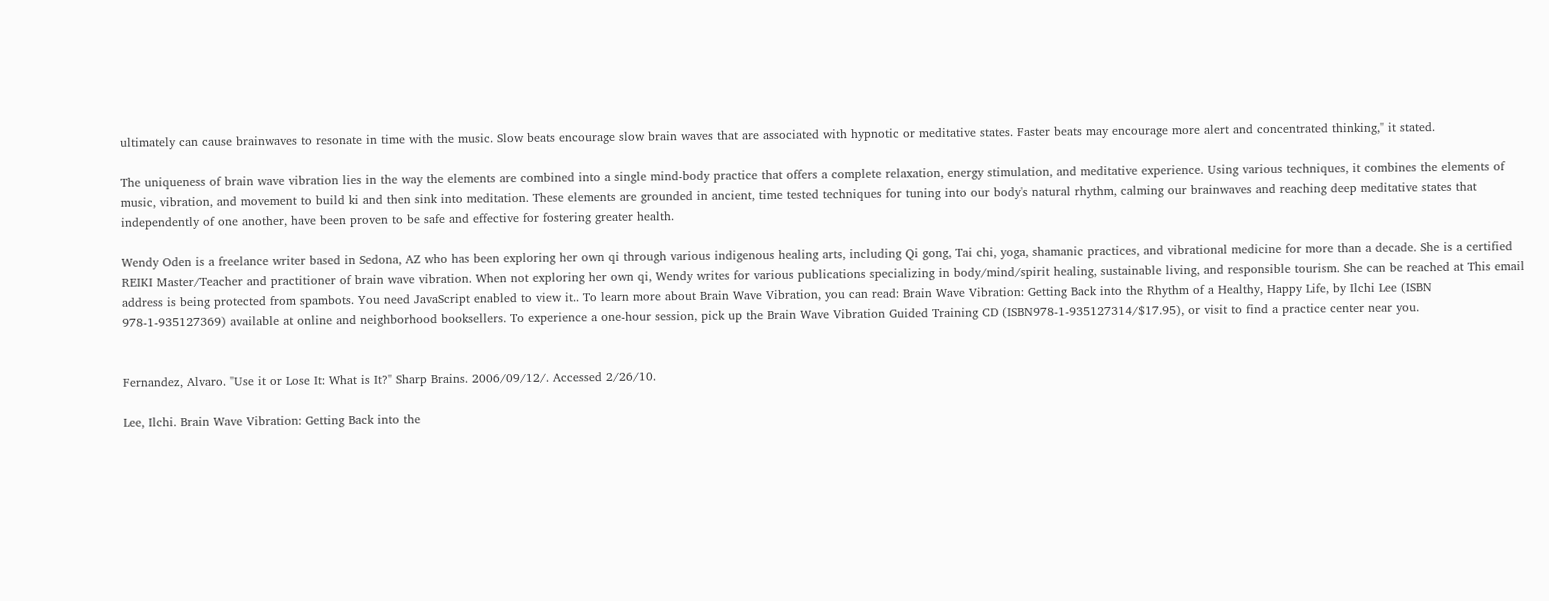ultimately can cause brainwaves to resonate in time with the music. Slow beats encourage slow brain waves that are associated with hypnotic or meditative states. Faster beats may encourage more alert and concentrated thinking," it stated.

The uniqueness of brain wave vibration lies in the way the elements are combined into a single mind-body practice that offers a complete relaxation, energy stimulation, and meditative experience. Using various techniques, it combines the elements of music, vibration, and movement to build ki and then sink into meditation. These elements are grounded in ancient, time tested techniques for tuning into our body's natural rhythm, calming our brainwaves and reaching deep meditative states that independently of one another, have been proven to be safe and effective for fostering greater health.

Wendy Oden is a freelance writer based in Sedona, AZ who has been exploring her own qi through various indigenous healing arts, including Qi gong, Tai chi, yoga, shamanic practices, and vibrational medicine for more than a decade. She is a certified REIKI Master/Teacher and practitioner of brain wave vibration. When not exploring her own qi, Wendy writes for various publications specializing in body/mind/spirit healing, sustainable living, and responsible tourism. She can be reached at This email address is being protected from spambots. You need JavaScript enabled to view it.. To learn more about Brain Wave Vibration, you can read: Brain Wave Vibration: Getting Back into the Rhythm of a Healthy, Happy Life, by Ilchi Lee (ISBN 978-1-935127369) available at online and neighborhood booksellers. To experience a one-hour session, pick up the Brain Wave Vibration Guided Training CD (ISBN978-1-935127314/$17.95), or visit to find a practice center near you.


Fernandez, Alvaro. "Use it or Lose It: What is It?" Sharp Brains. 2006/09/12/. Accessed 2/26/10.

Lee, Ilchi. Brain Wave Vibration: Getting Back into the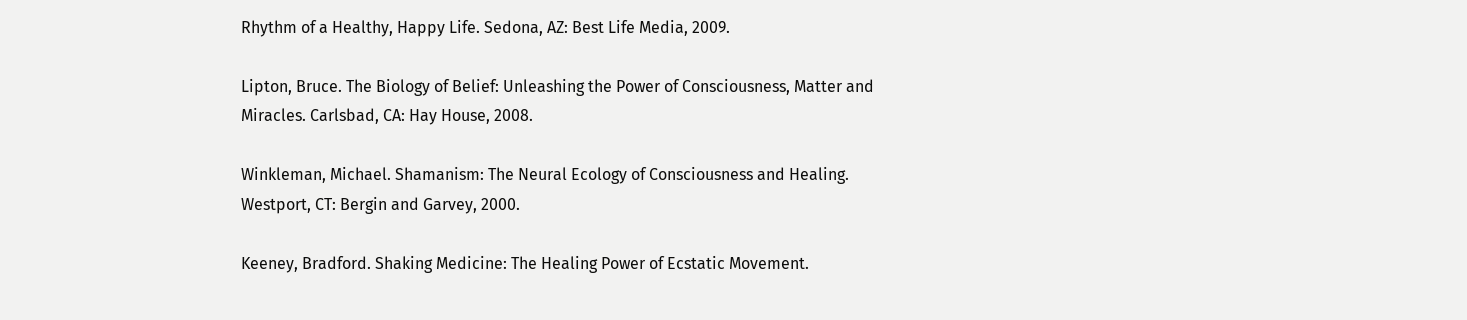Rhythm of a Healthy, Happy Life. Sedona, AZ: Best Life Media, 2009.

Lipton, Bruce. The Biology of Belief: Unleashing the Power of Consciousness, Matter and Miracles. Carlsbad, CA: Hay House, 2008.

Winkleman, Michael. Shamanism: The Neural Ecology of Consciousness and Healing. Westport, CT: Bergin and Garvey, 2000.

Keeney, Bradford. Shaking Medicine: The Healing Power of Ecstatic Movement.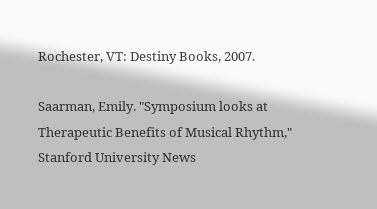Rochester, VT: Destiny Books, 2007.

Saarman, Emily. "Symposium looks at Therapeutic Benefits of Musical Rhythm," Stanford University News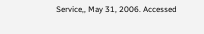Service,, May 31, 2006. Accessed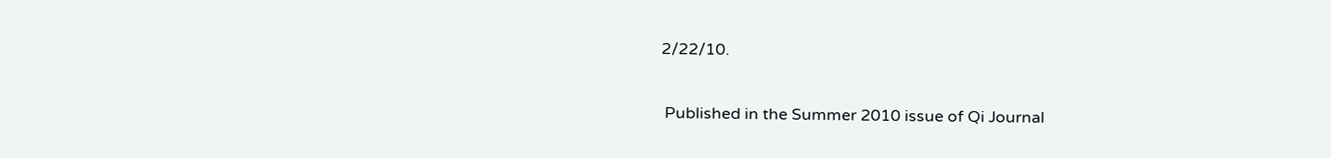2/22/10.

 Published in the Summer 2010 issue of Qi Journal